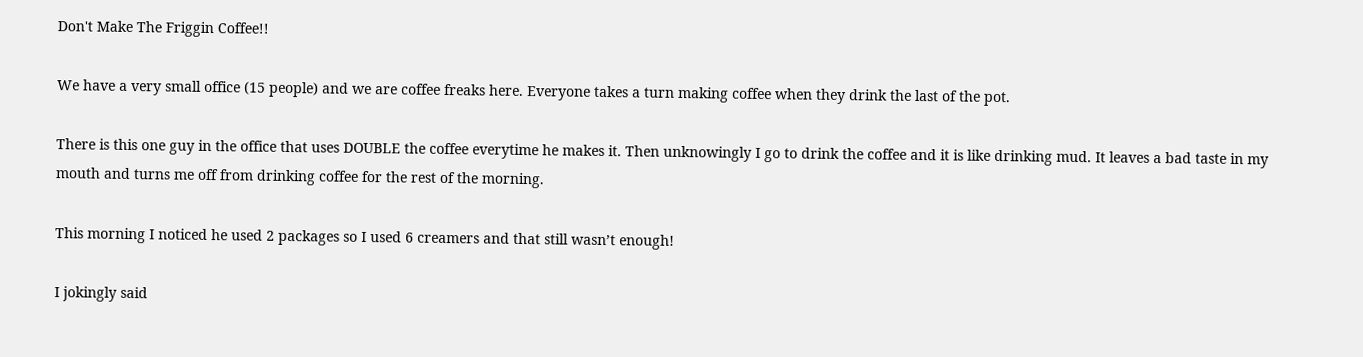Don't Make The Friggin Coffee!!

We have a very small office (15 people) and we are coffee freaks here. Everyone takes a turn making coffee when they drink the last of the pot.

There is this one guy in the office that uses DOUBLE the coffee everytime he makes it. Then unknowingly I go to drink the coffee and it is like drinking mud. It leaves a bad taste in my mouth and turns me off from drinking coffee for the rest of the morning.

This morning I noticed he used 2 packages so I used 6 creamers and that still wasn’t enough!

I jokingly said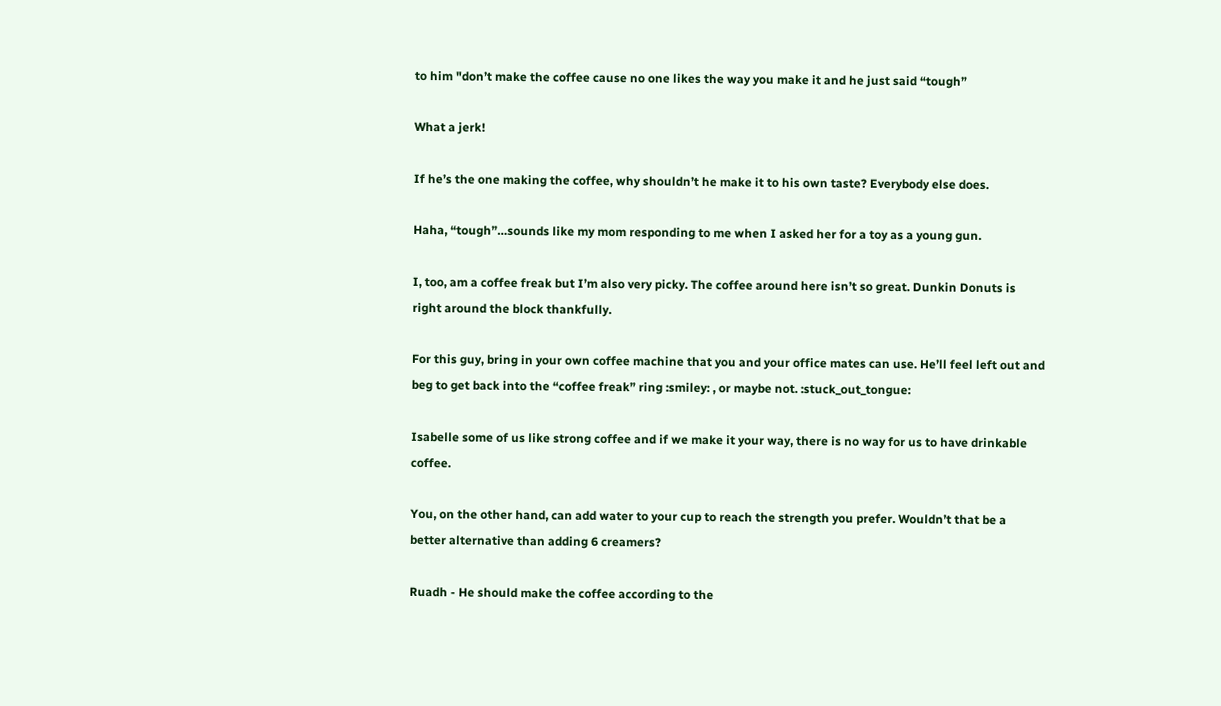to him "don’t make the coffee cause no one likes the way you make it and he just said “tough”

What a jerk!

If he’s the one making the coffee, why shouldn’t he make it to his own taste? Everybody else does.

Haha, “tough”…sounds like my mom responding to me when I asked her for a toy as a young gun.

I, too, am a coffee freak but I’m also very picky. The coffee around here isn’t so great. Dunkin Donuts is right around the block thankfully.

For this guy, bring in your own coffee machine that you and your office mates can use. He’ll feel left out and beg to get back into the “coffee freak” ring :smiley: , or maybe not. :stuck_out_tongue:

Isabelle some of us like strong coffee and if we make it your way, there is no way for us to have drinkable coffee.

You, on the other hand, can add water to your cup to reach the strength you prefer. Wouldn’t that be a better alternative than adding 6 creamers?

Ruadh - He should make the coffee according to the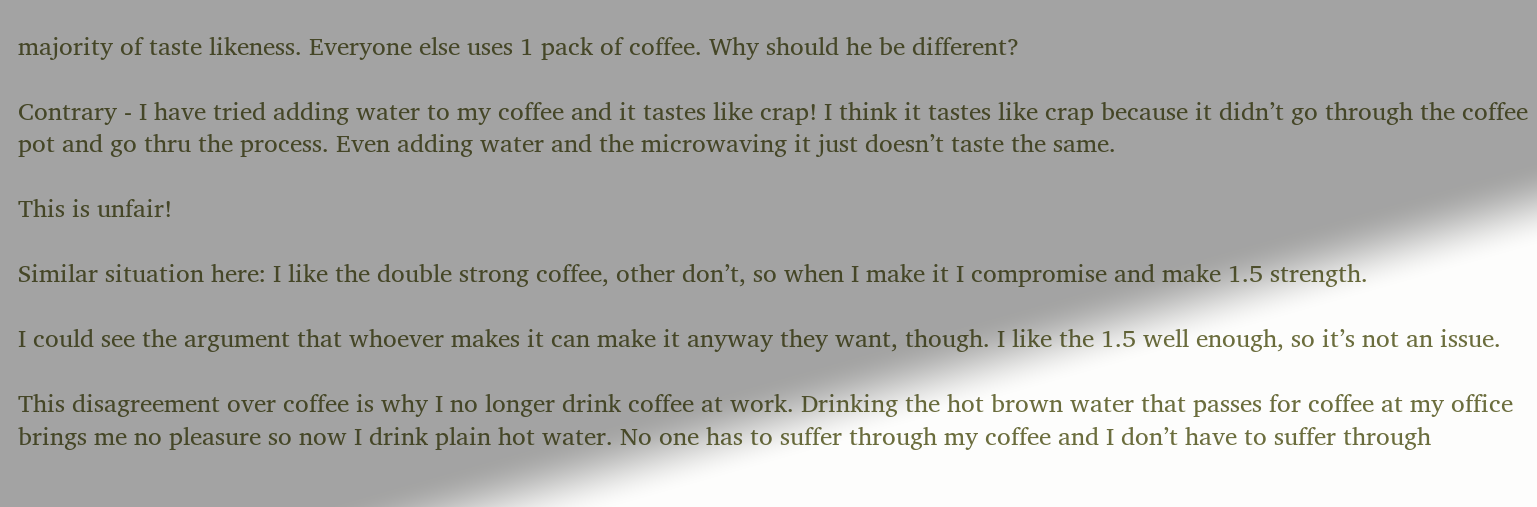majority of taste likeness. Everyone else uses 1 pack of coffee. Why should he be different?

Contrary - I have tried adding water to my coffee and it tastes like crap! I think it tastes like crap because it didn’t go through the coffee pot and go thru the process. Even adding water and the microwaving it just doesn’t taste the same.

This is unfair!

Similar situation here: I like the double strong coffee, other don’t, so when I make it I compromise and make 1.5 strength.

I could see the argument that whoever makes it can make it anyway they want, though. I like the 1.5 well enough, so it’s not an issue.

This disagreement over coffee is why I no longer drink coffee at work. Drinking the hot brown water that passes for coffee at my office brings me no pleasure so now I drink plain hot water. No one has to suffer through my coffee and I don’t have to suffer through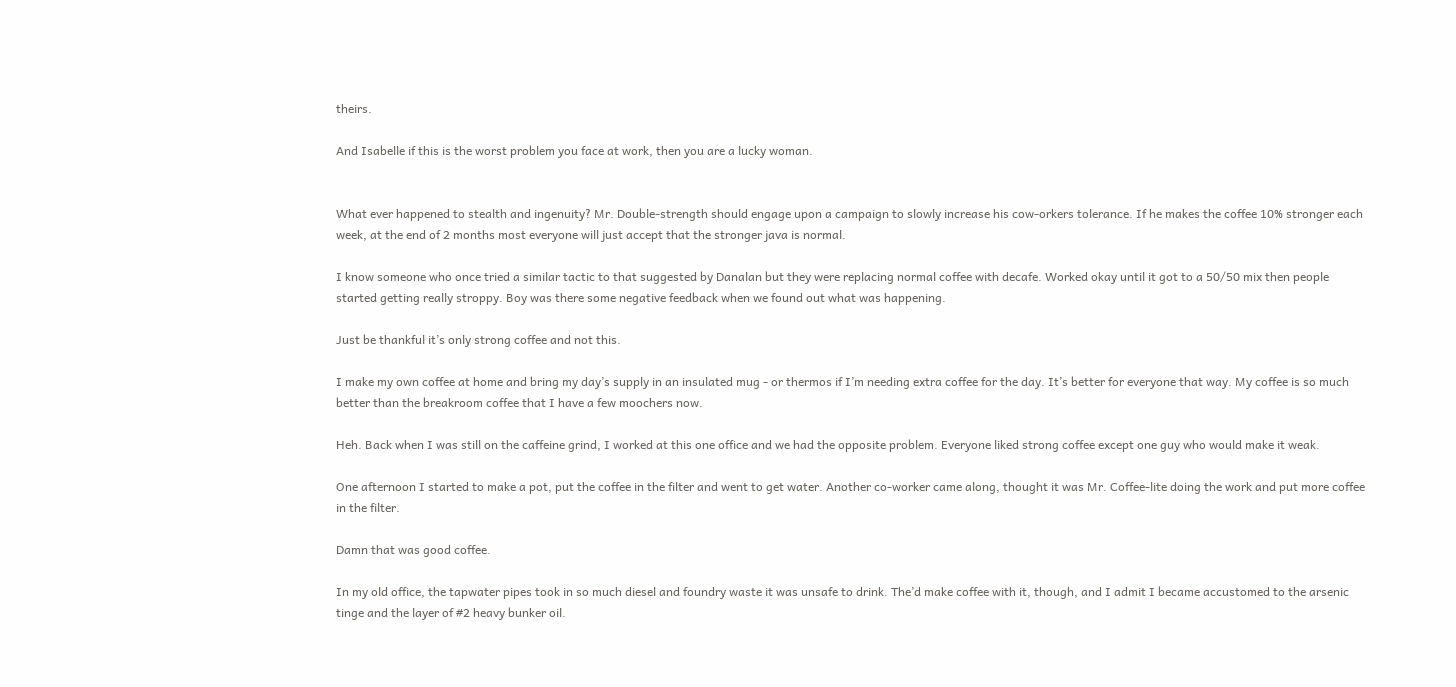theirs.

And Isabelle if this is the worst problem you face at work, then you are a lucky woman.


What ever happened to stealth and ingenuity? Mr. Double-strength should engage upon a campaign to slowly increase his cow-orkers tolerance. If he makes the coffee 10% stronger each week, at the end of 2 months most everyone will just accept that the stronger java is normal.

I know someone who once tried a similar tactic to that suggested by Danalan but they were replacing normal coffee with decafe. Worked okay until it got to a 50/50 mix then people started getting really stroppy. Boy was there some negative feedback when we found out what was happening.

Just be thankful it’s only strong coffee and not this.

I make my own coffee at home and bring my day’s supply in an insulated mug - or thermos if I’m needing extra coffee for the day. It’s better for everyone that way. My coffee is so much better than the breakroom coffee that I have a few moochers now.

Heh. Back when I was still on the caffeine grind, I worked at this one office and we had the opposite problem. Everyone liked strong coffee except one guy who would make it weak.

One afternoon I started to make a pot, put the coffee in the filter and went to get water. Another co-worker came along, thought it was Mr. Coffee-lite doing the work and put more coffee in the filter.

Damn that was good coffee.

In my old office, the tapwater pipes took in so much diesel and foundry waste it was unsafe to drink. The’d make coffee with it, though, and I admit I became accustomed to the arsenic tinge and the layer of #2 heavy bunker oil.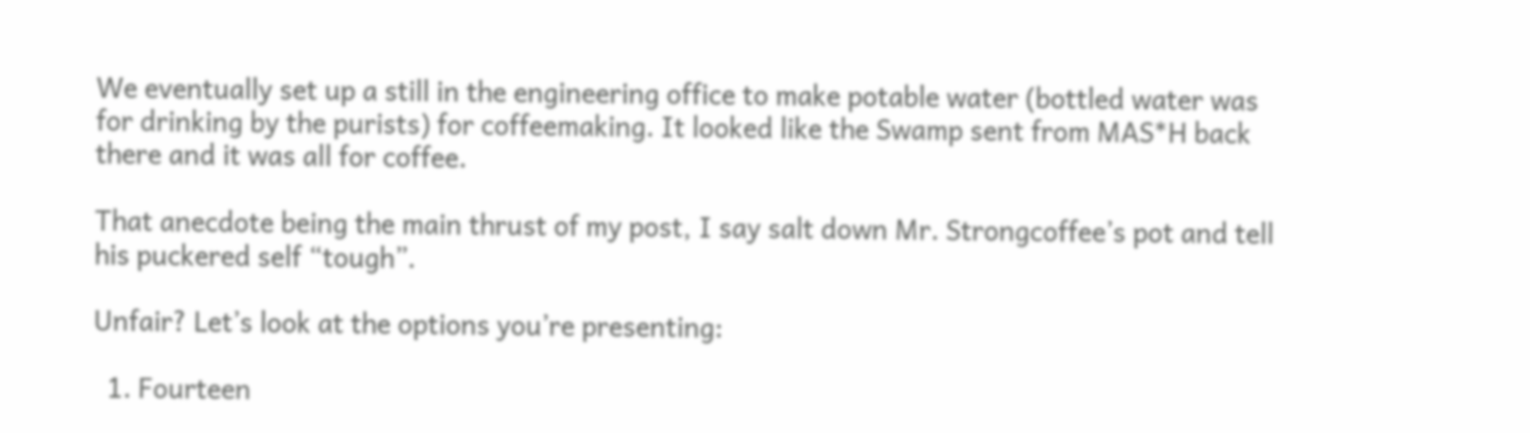We eventually set up a still in the engineering office to make potable water (bottled water was for drinking by the purists) for coffeemaking. It looked like the Swamp sent from MAS*H back there and it was all for coffee.

That anecdote being the main thrust of my post, I say salt down Mr. Strongcoffee’s pot and tell his puckered self “tough”.

Unfair? Let’s look at the options you’re presenting:

  1. Fourteen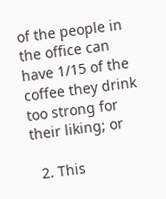of the people in the office can have 1/15 of the coffee they drink too strong for their liking; or

  2. This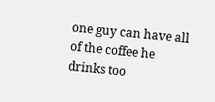one guy can have all of the coffee he drinks too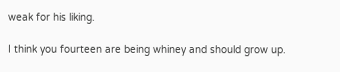weak for his liking.

I think you fourteen are being whiney and should grow up.